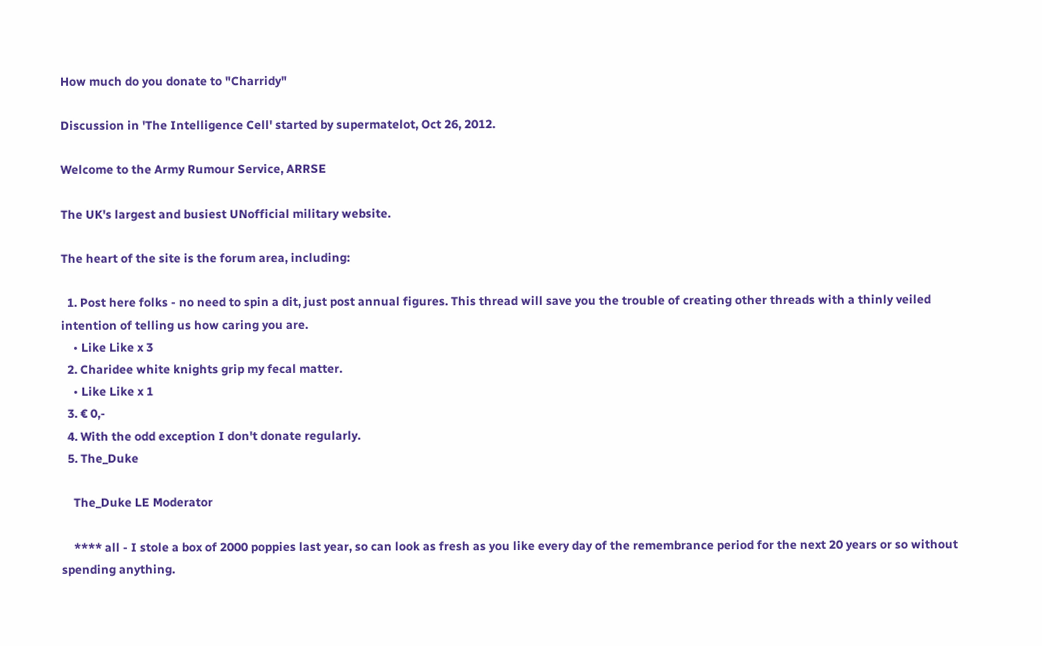How much do you donate to "Charridy"

Discussion in 'The Intelligence Cell' started by supermatelot, Oct 26, 2012.

Welcome to the Army Rumour Service, ARRSE

The UK's largest and busiest UNofficial military website.

The heart of the site is the forum area, including:

  1. Post here folks - no need to spin a dit, just post annual figures. This thread will save you the trouble of creating other threads with a thinly veiled intention of telling us how caring you are.
    • Like Like x 3
  2. Charidee white knights grip my fecal matter.
    • Like Like x 1
  3. € 0,-
  4. With the odd exception I don't donate regularly.
  5. The_Duke

    The_Duke LE Moderator

    **** all - I stole a box of 2000 poppies last year, so can look as fresh as you like every day of the remembrance period for the next 20 years or so without spending anything.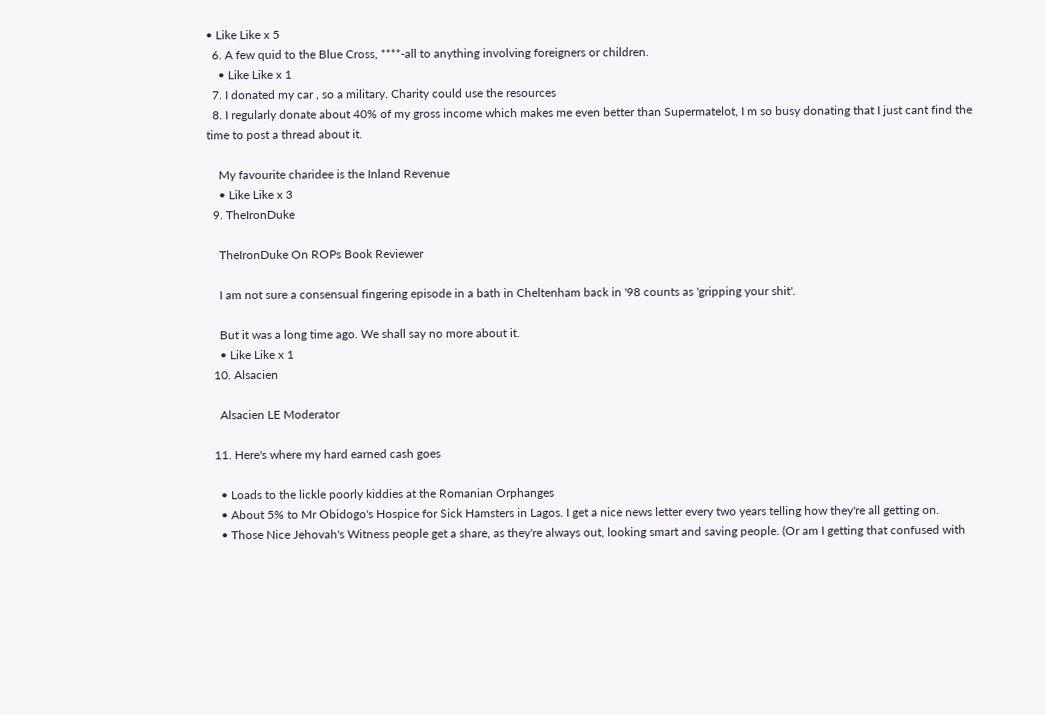• Like Like x 5
  6. A few quid to the Blue Cross, ****-all to anything involving foreigners or children.
    • Like Like x 1
  7. I donated my car , so a military. Charity could use the resources
  8. I regularly donate about 40% of my gross income which makes me even better than Supermatelot, I m so busy donating that I just cant find the time to post a thread about it.

    My favourite charidee is the Inland Revenue
    • Like Like x 3
  9. TheIronDuke

    TheIronDuke On ROPs Book Reviewer

    I am not sure a consensual fingering episode in a bath in Cheltenham back in '98 counts as 'gripping your shit'.

    But it was a long time ago. We shall say no more about it.
    • Like Like x 1
  10. Alsacien

    Alsacien LE Moderator

  11. Here's where my hard earned cash goes

    • Loads to the lickle poorly kiddies at the Romanian Orphanges
    • About 5% to Mr Obidogo's Hospice for Sick Hamsters in Lagos. I get a nice news letter every two years telling how they're all getting on.
    • Those Nice Jehovah's Witness people get a share, as they're always out, looking smart and saving people. (Or am I getting that confused with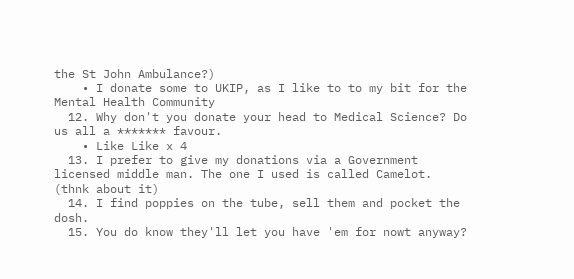the St John Ambulance?)
    • I donate some to UKIP, as I like to to my bit for the Mental Health Community
  12. Why don't you donate your head to Medical Science? Do us all a ******* favour.
    • Like Like x 4
  13. I prefer to give my donations via a Government licensed middle man. The one I used is called Camelot. (thnk about it)
  14. I find poppies on the tube, sell them and pocket the dosh.
  15. You do know they'll let you have 'em for nowt anyway?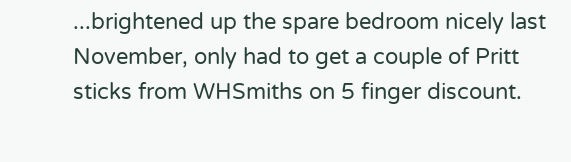...brightened up the spare bedroom nicely last November, only had to get a couple of Pritt sticks from WHSmiths on 5 finger discount.